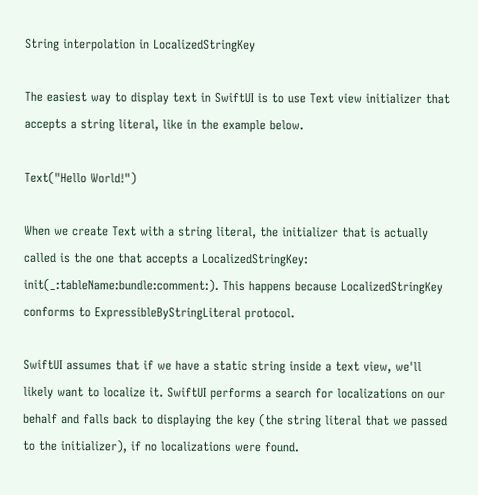String interpolation in LocalizedStringKey

The easiest way to display text in SwiftUI is to use Text view initializer that accepts a string literal, like in the example below.

Text("Hello World!")

When we create Text with a string literal, the initializer that is actually called is the one that accepts a LocalizedStringKey: init(_:tableName:bundle:comment:). This happens because LocalizedStringKey conforms to ExpressibleByStringLiteral protocol.

SwiftUI assumes that if we have a static string inside a text view, we'll likely want to localize it. SwiftUI performs a search for localizations on our behalf and falls back to displaying the key (the string literal that we passed to the initializer), if no localizations were found.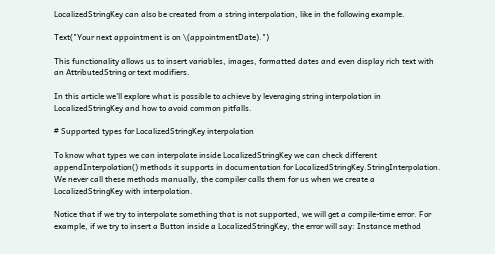LocalizedStringKey can also be created from a string interpolation, like in the following example.

Text("Your next appointment is on \(appointmentDate).")

This functionality allows us to insert variables, images, formatted dates and even display rich text with an AttributedString or text modifiers.

In this article we'll explore what is possible to achieve by leveraging string interpolation in LocalizedStringKey and how to avoid common pitfalls.

# Supported types for LocalizedStringKey interpolation

To know what types we can interpolate inside LocalizedStringKey we can check different appendInterpolation() methods it supports in documentation for LocalizedStringKey.StringInterpolation. We never call these methods manually, the compiler calls them for us when we create a LocalizedStringKey with interpolation.

Notice that if we try to interpolate something that is not supported, we will get a compile-time error. For example, if we try to insert a Button inside a LocalizedStringKey, the error will say: Instance method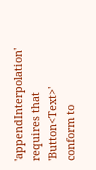'appendInterpolation' requires that 'Button<Text>' conform to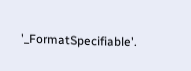'_FormatSpecifiable'.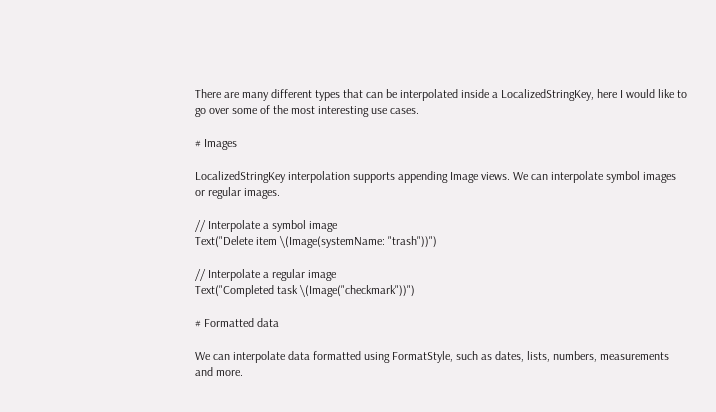There are many different types that can be interpolated inside a LocalizedStringKey, here I would like to go over some of the most interesting use cases.

# Images

LocalizedStringKey interpolation supports appending Image views. We can interpolate symbol images or regular images.

// Interpolate a symbol image
Text("Delete item \(Image(systemName: "trash"))")

// Interpolate a regular image
Text("Completed task \(Image("checkmark"))")

# Formatted data

We can interpolate data formatted using FormatStyle, such as dates, lists, numbers, measurements and more.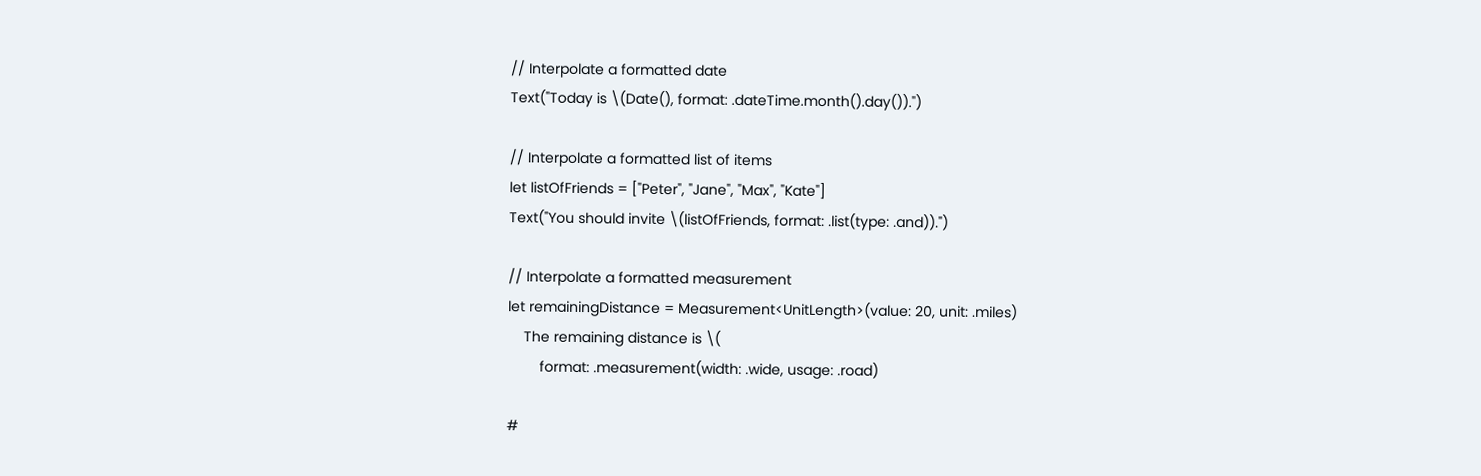// Interpolate a formatted date
Text("Today is \(Date(), format: .dateTime.month().day()).")

// Interpolate a formatted list of items
let listOfFriends = ["Peter", "Jane", "Max", "Kate"]
Text("You should invite \(listOfFriends, format: .list(type: .and)).")

// Interpolate a formatted measurement
let remainingDistance = Measurement<UnitLength>(value: 20, unit: .miles)
    The remaining distance is \(
        format: .measurement(width: .wide, usage: .road)

#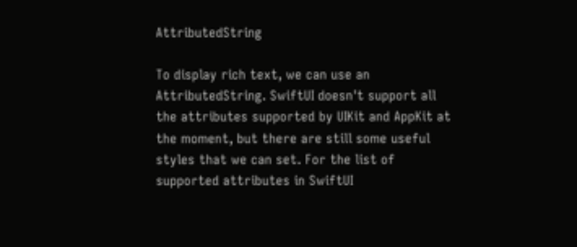AttributedString

To display rich text, we can use an AttributedString. SwiftUI doesn't support all the attributes supported by UIKit and AppKit at the moment, but there are still some useful styles that we can set. For the list of supported attributes in SwiftUI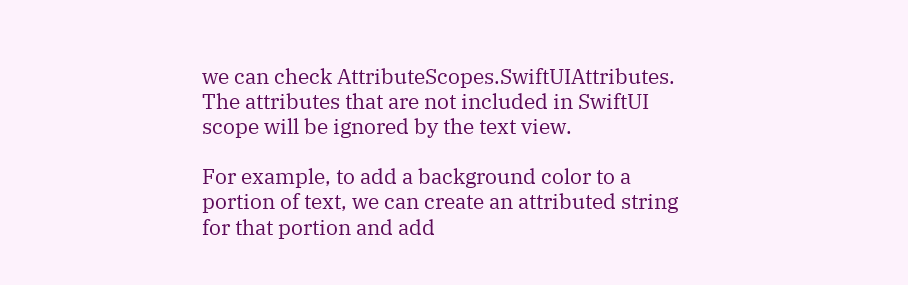we can check AttributeScopes.SwiftUIAttributes. The attributes that are not included in SwiftUI scope will be ignored by the text view.

For example, to add a background color to a portion of text, we can create an attributed string for that portion and add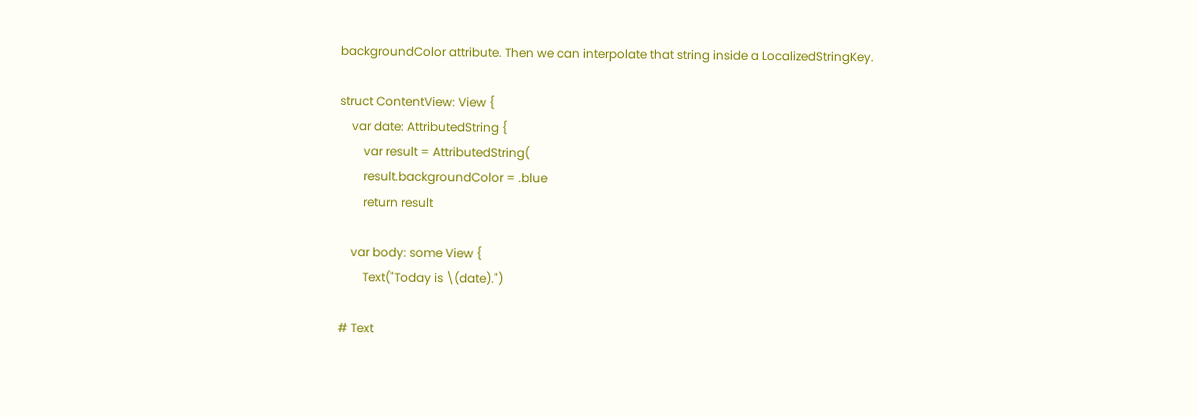backgroundColor attribute. Then we can interpolate that string inside a LocalizedStringKey.

struct ContentView: View {
    var date: AttributedString {
        var result = AttributedString(
        result.backgroundColor = .blue
        return result

    var body: some View {
        Text("Today is \(date).")

# Text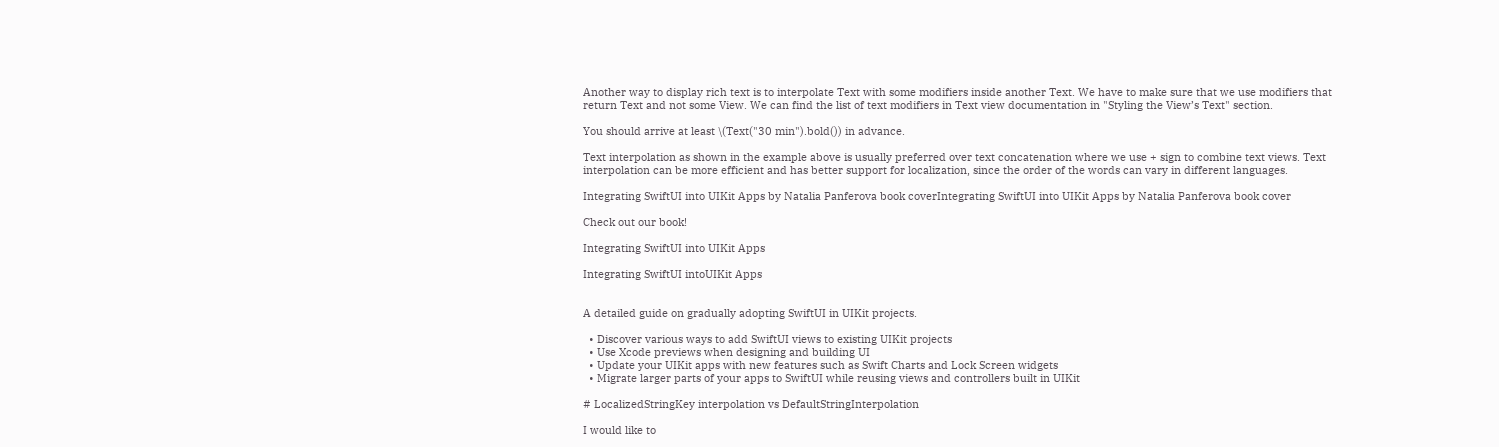Another way to display rich text is to interpolate Text with some modifiers inside another Text. We have to make sure that we use modifiers that return Text and not some View. We can find the list of text modifiers in Text view documentation in "Styling the View’s Text" section.

You should arrive at least \(Text("30 min").bold()) in advance.

Text interpolation as shown in the example above is usually preferred over text concatenation where we use + sign to combine text views. Text interpolation can be more efficient and has better support for localization, since the order of the words can vary in different languages.

Integrating SwiftUI into UIKit Apps by Natalia Panferova book coverIntegrating SwiftUI into UIKit Apps by Natalia Panferova book cover

Check out our book!

Integrating SwiftUI into UIKit Apps

Integrating SwiftUI intoUIKit Apps


A detailed guide on gradually adopting SwiftUI in UIKit projects.

  • Discover various ways to add SwiftUI views to existing UIKit projects
  • Use Xcode previews when designing and building UI
  • Update your UIKit apps with new features such as Swift Charts and Lock Screen widgets
  • Migrate larger parts of your apps to SwiftUI while reusing views and controllers built in UIKit

# LocalizedStringKey interpolation vs DefaultStringInterpolation

I would like to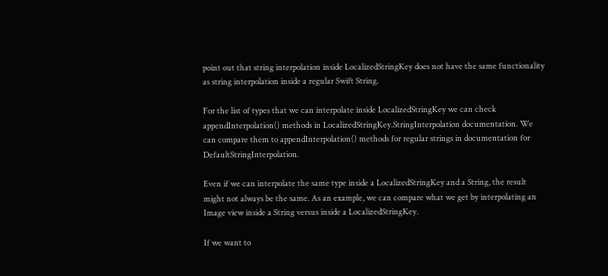point out that string interpolation inside LocalizedStringKey does not have the same functionality as string interpolation inside a regular Swift String.

For the list of types that we can interpolate inside LocalizedStringKey we can check appendInterpolation() methods in LocalizedStringKey.StringInterpolation documentation. We can compare them to appendInterpolation() methods for regular strings in documentation for DefaultStringInterpolation.

Even if we can interpolate the same type inside a LocalizedStringKey and a String, the result might not always be the same. As an example, we can compare what we get by interpolating an Image view inside a String versus inside a LocalizedStringKey.

If we want to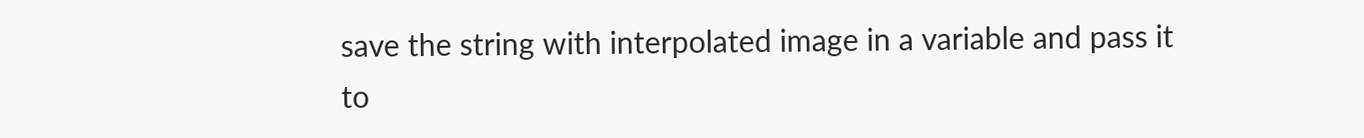save the string with interpolated image in a variable and pass it to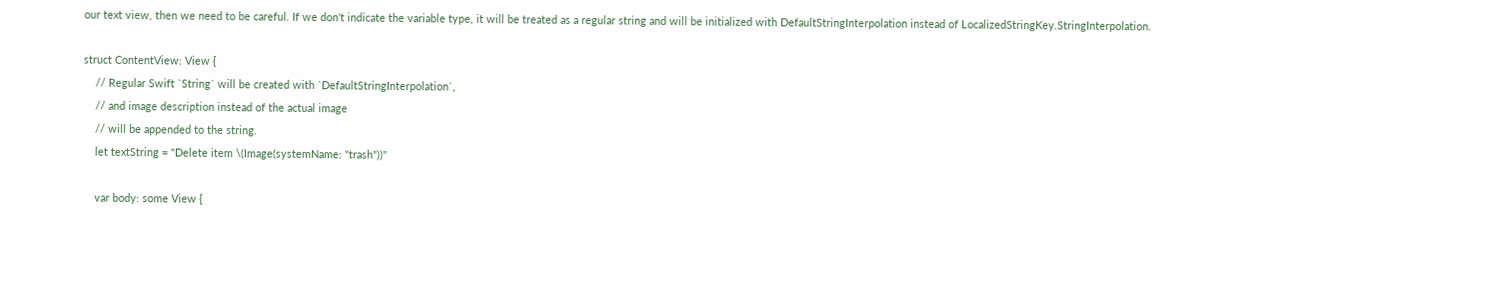our text view, then we need to be careful. If we don't indicate the variable type, it will be treated as a regular string and will be initialized with DefaultStringInterpolation instead of LocalizedStringKey.StringInterpolation.

struct ContentView: View {
    // Regular Swift `String` will be created with `DefaultStringInterpolation`,
    // and image description instead of the actual image
    // will be appended to the string.
    let textString = "Delete item \(Image(systemName: "trash"))"

    var body: some View {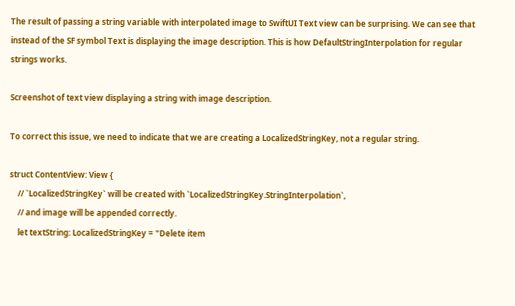The result of passing a string variable with interpolated image to SwiftUI Text view can be surprising. We can see that instead of the SF symbol Text is displaying the image description. This is how DefaultStringInterpolation for regular strings works.

Screenshot of text view displaying a string with image description.

To correct this issue, we need to indicate that we are creating a LocalizedStringKey, not a regular string.

struct ContentView: View {
    // `LocalizedStringKey` will be created with `LocalizedStringKey.StringInterpolation`,
    // and image will be appended correctly.
    let textString: LocalizedStringKey = "Delete item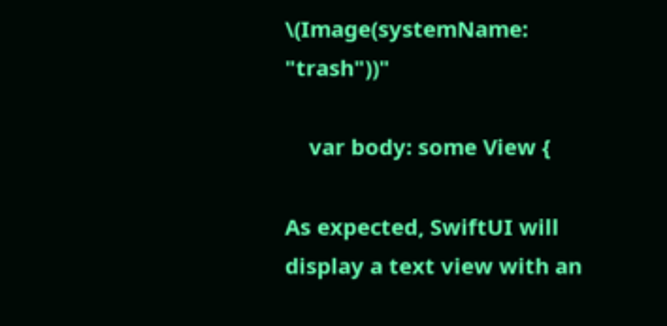\(Image(systemName: "trash"))"

    var body: some View {

As expected, SwiftUI will display a text view with an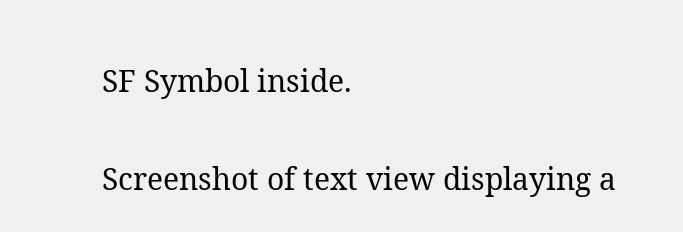SF Symbol inside.

Screenshot of text view displaying a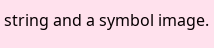string and a symbol image.